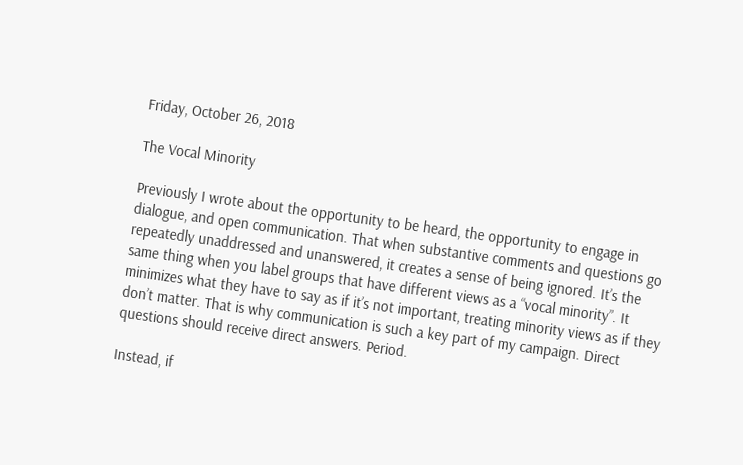Friday, October 26, 2018

The Vocal Minority

Previously I wrote about the opportunity to be heard, the opportunity to engage in dialogue, and open communication. That when substantive comments and questions go repeatedly unaddressed and unanswered, it creates a sense of being ignored. It’s the same thing when you label groups that have different views as a “vocal minority”. It minimizes what they have to say as if it’s not important, treating minority views as if they don’t matter. That is why communication is such a key part of my campaign. Direct questions should receive direct answers. Period.

Instead, if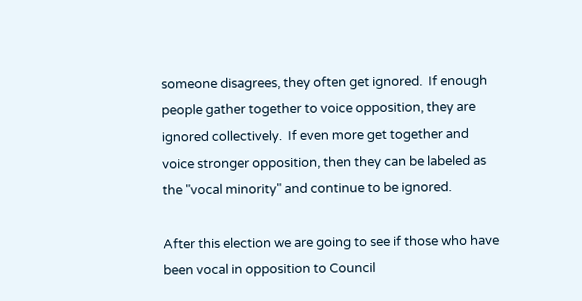someone disagrees, they often get ignored.  If enough people gather together to voice opposition, they are ignored collectively.  If even more get together and voice stronger opposition, then they can be labeled as the "vocal minority" and continue to be ignored.

After this election we are going to see if those who have been vocal in opposition to Council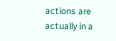actions are actually in a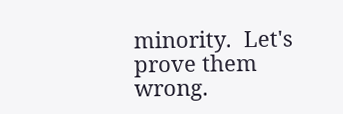minority.  Let's prove them wrong.